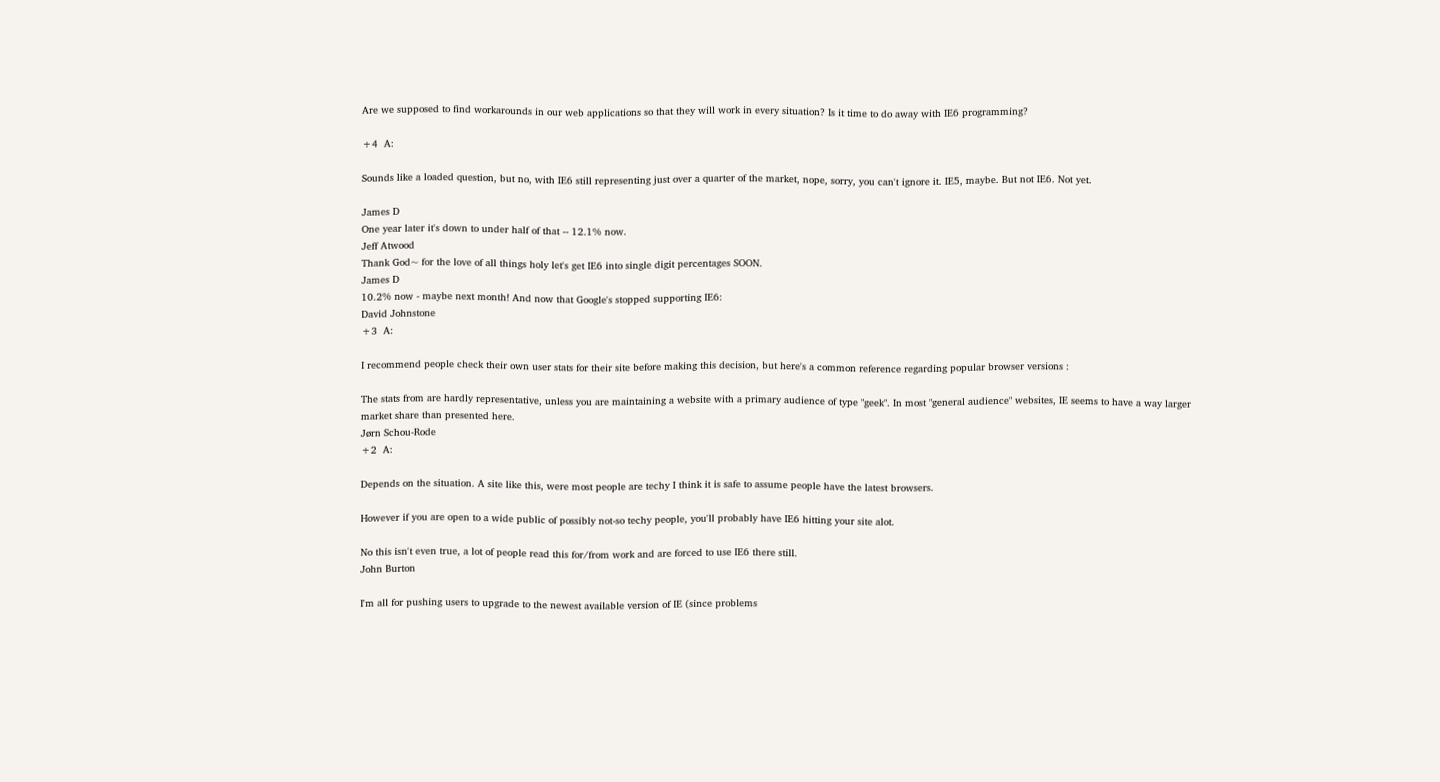Are we supposed to find workarounds in our web applications so that they will work in every situation? Is it time to do away with IE6 programming?

+4  A:

Sounds like a loaded question, but no, with IE6 still representing just over a quarter of the market, nope, sorry, you can't ignore it. IE5, maybe. But not IE6. Not yet.

James D
One year later it's down to under half of that -- 12.1% now.
Jeff Atwood
Thank God~ for the love of all things holy let's get IE6 into single digit percentages SOON.
James D
10.2% now - maybe next month! And now that Google's stopped supporting IE6:
David Johnstone
+3  A:

I recommend people check their own user stats for their site before making this decision, but here's a common reference regarding popular browser versions :

The stats from are hardly representative, unless you are maintaining a website with a primary audience of type "geek". In most "general audience" websites, IE seems to have a way larger market share than presented here.
Jørn Schou-Rode
+2  A:

Depends on the situation. A site like this, were most people are techy I think it is safe to assume people have the latest browsers.

However if you are open to a wide public of possibly not-so techy people, you'll probably have IE6 hitting your site alot.

No this isn't even true, a lot of people read this for/from work and are forced to use IE6 there still.
John Burton

I'm all for pushing users to upgrade to the newest available version of IE (since problems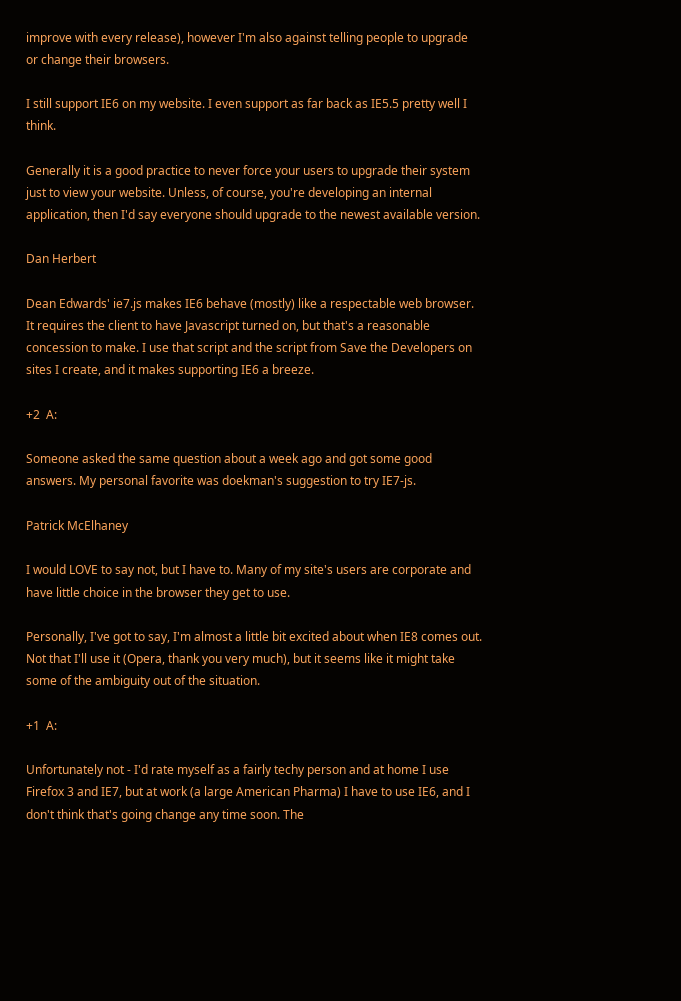improve with every release), however I'm also against telling people to upgrade or change their browsers.

I still support IE6 on my website. I even support as far back as IE5.5 pretty well I think.

Generally it is a good practice to never force your users to upgrade their system just to view your website. Unless, of course, you're developing an internal application, then I'd say everyone should upgrade to the newest available version.

Dan Herbert

Dean Edwards' ie7.js makes IE6 behave (mostly) like a respectable web browser. It requires the client to have Javascript turned on, but that's a reasonable concession to make. I use that script and the script from Save the Developers on sites I create, and it makes supporting IE6 a breeze.

+2  A:

Someone asked the same question about a week ago and got some good answers. My personal favorite was doekman's suggestion to try IE7-js.

Patrick McElhaney

I would LOVE to say not, but I have to. Many of my site's users are corporate and have little choice in the browser they get to use.

Personally, I've got to say, I'm almost a little bit excited about when IE8 comes out. Not that I'll use it (Opera, thank you very much), but it seems like it might take some of the ambiguity out of the situation.

+1  A:

Unfortunately not - I'd rate myself as a fairly techy person and at home I use Firefox 3 and IE7, but at work (a large American Pharma) I have to use IE6, and I don't think that's going change any time soon. The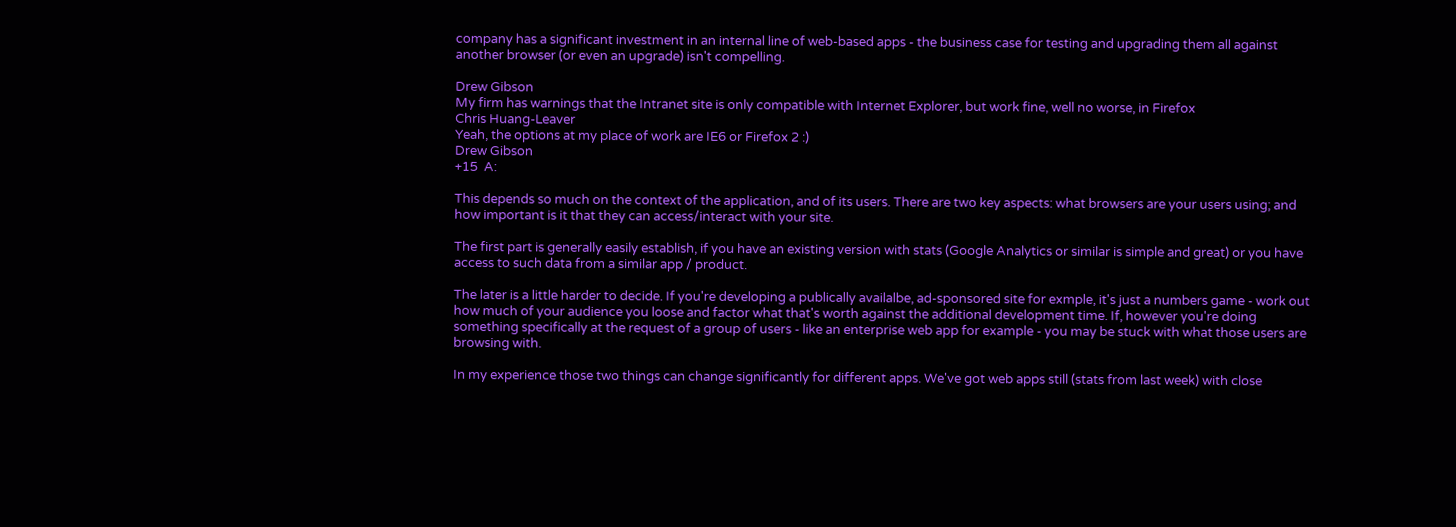company has a significant investment in an internal line of web-based apps - the business case for testing and upgrading them all against another browser (or even an upgrade) isn't compelling.

Drew Gibson
My firm has warnings that the Intranet site is only compatible with Internet Explorer, but work fine, well no worse, in Firefox
Chris Huang-Leaver
Yeah, the options at my place of work are IE6 or Firefox 2 :)
Drew Gibson
+15  A:

This depends so much on the context of the application, and of its users. There are two key aspects: what browsers are your users using; and how important is it that they can access/interact with your site.

The first part is generally easily establish, if you have an existing version with stats (Google Analytics or similar is simple and great) or you have access to such data from a similar app / product.

The later is a little harder to decide. If you're developing a publically availalbe, ad-sponsored site for exmple, it's just a numbers game - work out how much of your audience you loose and factor what that's worth against the additional development time. If, however you're doing something specifically at the request of a group of users - like an enterprise web app for example - you may be stuck with what those users are browsing with.

In my experience those two things can change significantly for different apps. We've got web apps still (stats from last week) with close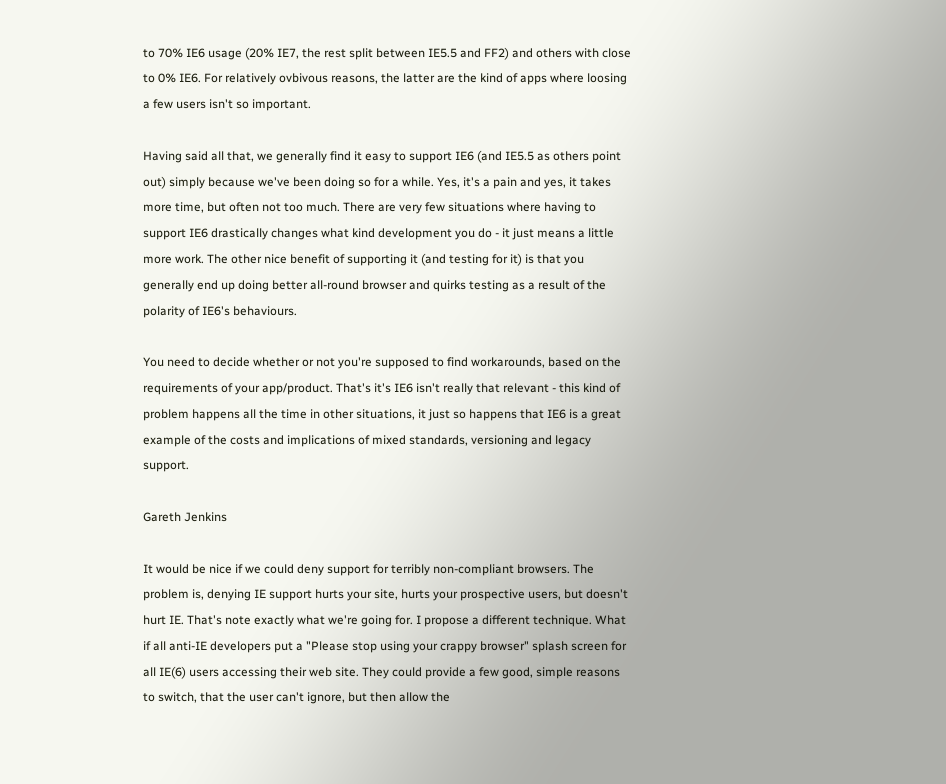to 70% IE6 usage (20% IE7, the rest split between IE5.5 and FF2) and others with close to 0% IE6. For relatively ovbivous reasons, the latter are the kind of apps where loosing a few users isn't so important.

Having said all that, we generally find it easy to support IE6 (and IE5.5 as others point out) simply because we've been doing so for a while. Yes, it's a pain and yes, it takes more time, but often not too much. There are very few situations where having to support IE6 drastically changes what kind development you do - it just means a little more work. The other nice benefit of supporting it (and testing for it) is that you generally end up doing better all-round browser and quirks testing as a result of the polarity of IE6's behaviours.

You need to decide whether or not you're supposed to find workarounds, based on the requirements of your app/product. That's it's IE6 isn't really that relevant - this kind of problem happens all the time in other situations, it just so happens that IE6 is a great example of the costs and implications of mixed standards, versioning and legacy support.

Gareth Jenkins

It would be nice if we could deny support for terribly non-compliant browsers. The problem is, denying IE support hurts your site, hurts your prospective users, but doesn't hurt IE. That's note exactly what we're going for. I propose a different technique. What if all anti-IE developers put a "Please stop using your crappy browser" splash screen for all IE(6) users accessing their web site. They could provide a few good, simple reasons to switch, that the user can't ignore, but then allow the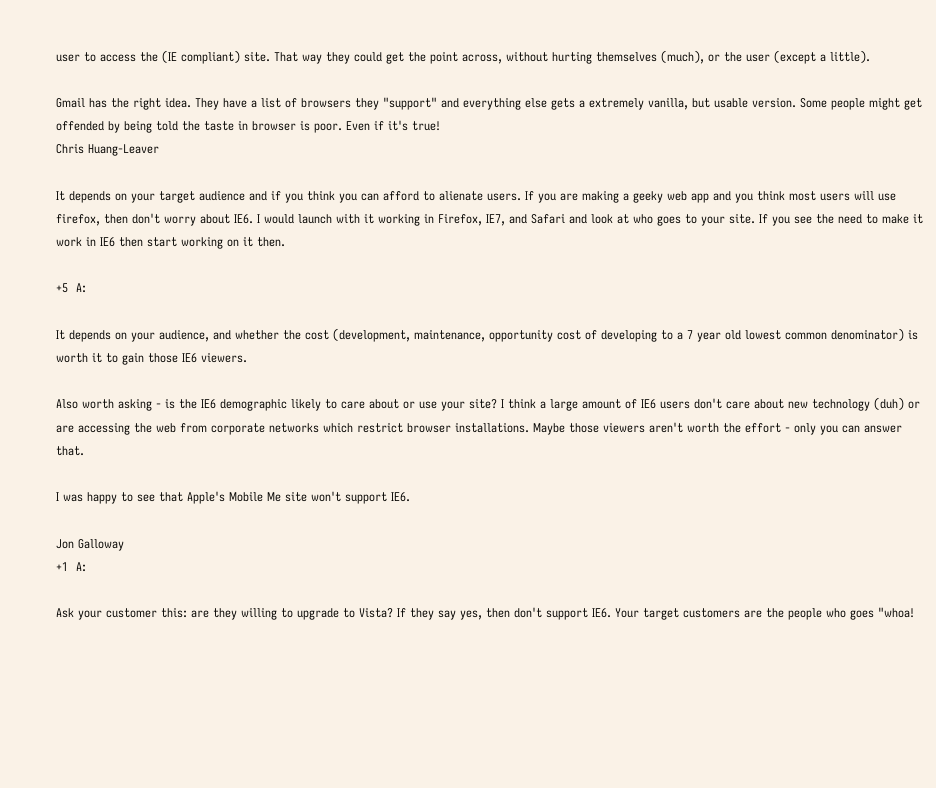user to access the (IE compliant) site. That way they could get the point across, without hurting themselves (much), or the user (except a little).

Gmail has the right idea. They have a list of browsers they "support" and everything else gets a extremely vanilla, but usable version. Some people might get offended by being told the taste in browser is poor. Even if it's true!
Chris Huang-Leaver

It depends on your target audience and if you think you can afford to alienate users. If you are making a geeky web app and you think most users will use firefox, then don't worry about IE6. I would launch with it working in Firefox, IE7, and Safari and look at who goes to your site. If you see the need to make it work in IE6 then start working on it then.

+5  A:

It depends on your audience, and whether the cost (development, maintenance, opportunity cost of developing to a 7 year old lowest common denominator) is worth it to gain those IE6 viewers.

Also worth asking - is the IE6 demographic likely to care about or use your site? I think a large amount of IE6 users don't care about new technology (duh) or are accessing the web from corporate networks which restrict browser installations. Maybe those viewers aren't worth the effort - only you can answer that.

I was happy to see that Apple's Mobile Me site won't support IE6.

Jon Galloway
+1  A:

Ask your customer this: are they willing to upgrade to Vista? If they say yes, then don't support IE6. Your target customers are the people who goes "whoa!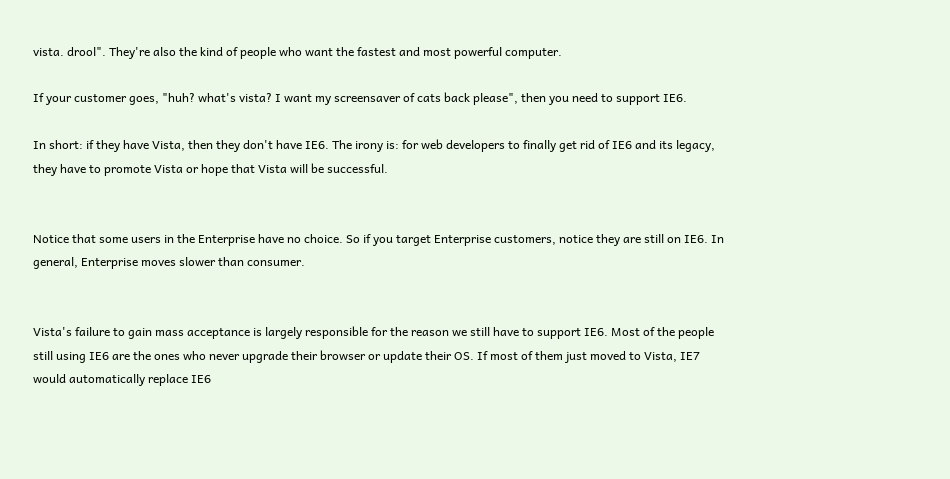vista. drool". They're also the kind of people who want the fastest and most powerful computer.

If your customer goes, "huh? what's vista? I want my screensaver of cats back please", then you need to support IE6.

In short: if they have Vista, then they don't have IE6. The irony is: for web developers to finally get rid of IE6 and its legacy, they have to promote Vista or hope that Vista will be successful.


Notice that some users in the Enterprise have no choice. So if you target Enterprise customers, notice they are still on IE6. In general, Enterprise moves slower than consumer.


Vista's failure to gain mass acceptance is largely responsible for the reason we still have to support IE6. Most of the people still using IE6 are the ones who never upgrade their browser or update their OS. If most of them just moved to Vista, IE7 would automatically replace IE6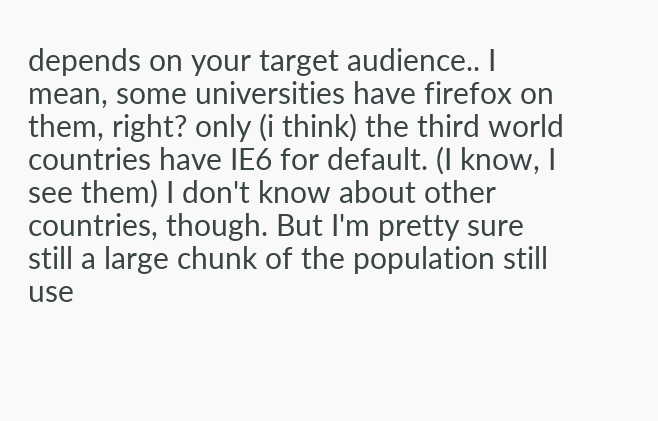depends on your target audience.. I mean, some universities have firefox on them, right? only (i think) the third world countries have IE6 for default. (I know, I see them) I don't know about other countries, though. But I'm pretty sure still a large chunk of the population still use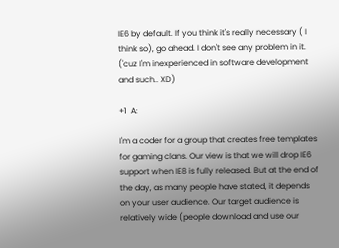IE6 by default. If you think it's really necessary ( I think so), go ahead. I don't see any problem in it. ('cuz I'm inexperienced in software development and such.. XD)

+1  A:

I'm a coder for a group that creates free templates for gaming clans. Our view is that we will drop IE6 support when IE8 is fully released. But at the end of the day, as many people have stated, it depends on your user audience. Our target audience is relatively wide (people download and use our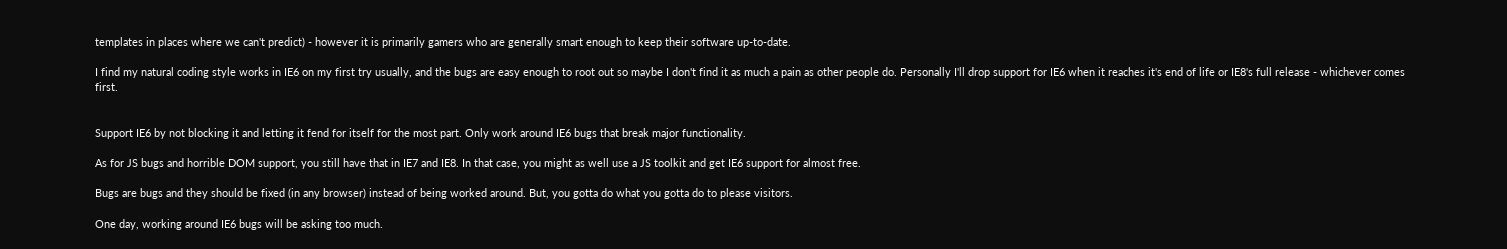templates in places where we can't predict) - however it is primarily gamers who are generally smart enough to keep their software up-to-date.

I find my natural coding style works in IE6 on my first try usually, and the bugs are easy enough to root out so maybe I don't find it as much a pain as other people do. Personally I'll drop support for IE6 when it reaches it's end of life or IE8's full release - whichever comes first.


Support IE6 by not blocking it and letting it fend for itself for the most part. Only work around IE6 bugs that break major functionality.

As for JS bugs and horrible DOM support, you still have that in IE7 and IE8. In that case, you might as well use a JS toolkit and get IE6 support for almost free.

Bugs are bugs and they should be fixed (in any browser) instead of being worked around. But, you gotta do what you gotta do to please visitors.

One day, working around IE6 bugs will be asking too much.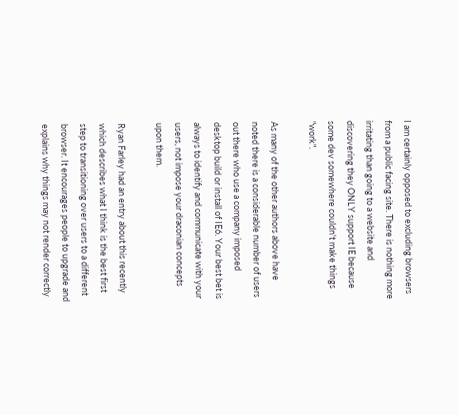I am certainly opposed to excluding browsers from a public facing site. There is nothing more irritating than going to a website and discovering they ONLY support IE because some dev somewhere couldn't make things "work".

As many of the other authors above have noted there is a considerable number of users out there who use a company imposed desktop build or install of IE6. Your best bet is always to identify and communicate with your users, not impose your draconian concepts upon them.

Ryan Farley had an entry about this recently which describes what I think is the best first step to transitioning over users to a different browser. It encourages people to upgrade and explains why things may not render correctly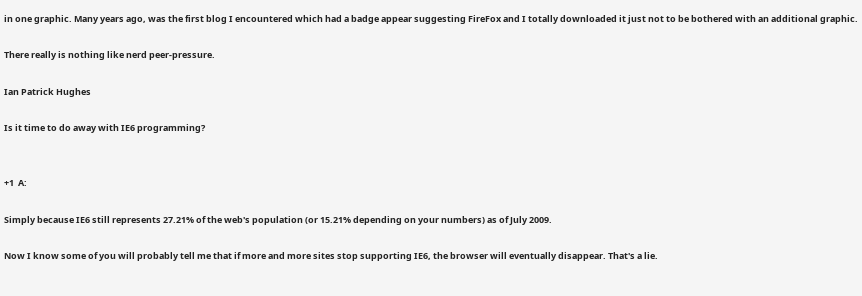in one graphic. Many years ago, was the first blog I encountered which had a badge appear suggesting FireFox and I totally downloaded it just not to be bothered with an additional graphic.

There really is nothing like nerd peer-pressure.

Ian Patrick Hughes

Is it time to do away with IE6 programming?


+1  A:

Simply because IE6 still represents 27.21% of the web's population (or 15.21% depending on your numbers) as of July 2009.

Now I know some of you will probably tell me that if more and more sites stop supporting IE6, the browser will eventually disappear. That's a lie.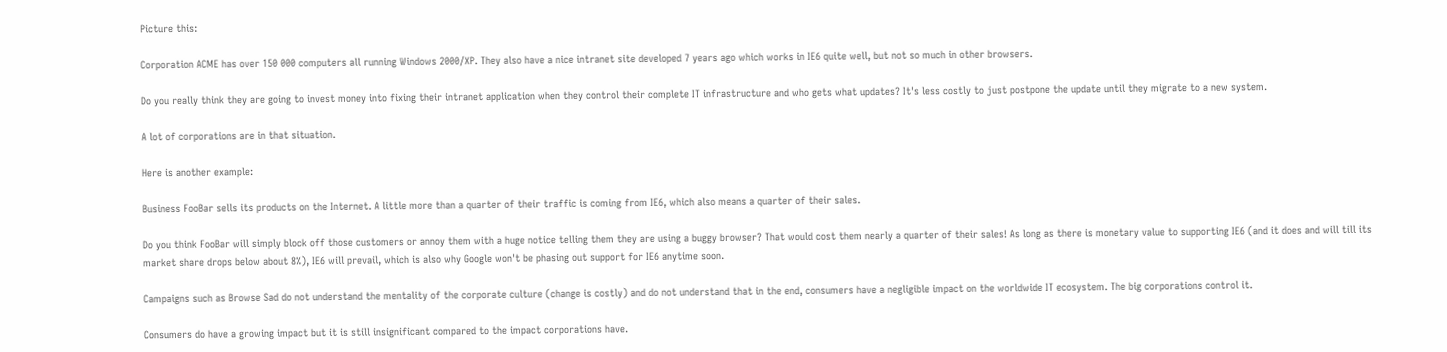Picture this:

Corporation ACME has over 150 000 computers all running Windows 2000/XP. They also have a nice intranet site developed 7 years ago which works in IE6 quite well, but not so much in other browsers.

Do you really think they are going to invest money into fixing their intranet application when they control their complete IT infrastructure and who gets what updates? It's less costly to just postpone the update until they migrate to a new system.

A lot of corporations are in that situation.

Here is another example:

Business FooBar sells its products on the Internet. A little more than a quarter of their traffic is coming from IE6, which also means a quarter of their sales.

Do you think FooBar will simply block off those customers or annoy them with a huge notice telling them they are using a buggy browser? That would cost them nearly a quarter of their sales! As long as there is monetary value to supporting IE6 (and it does and will till its market share drops below about 8%), IE6 will prevail, which is also why Google won't be phasing out support for IE6 anytime soon.

Campaigns such as Browse Sad do not understand the mentality of the corporate culture (change is costly) and do not understand that in the end, consumers have a negligible impact on the worldwide IT ecosystem. The big corporations control it.

Consumers do have a growing impact but it is still insignificant compared to the impact corporations have.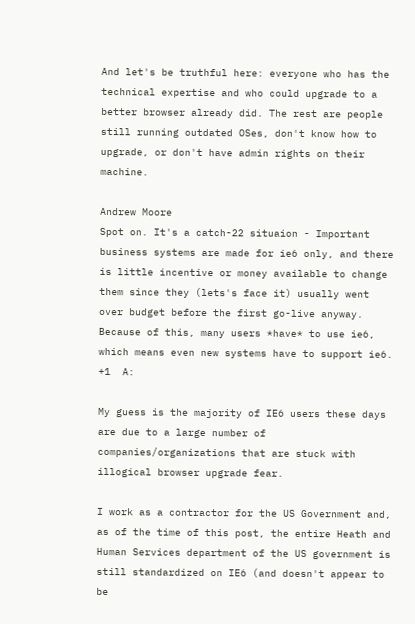And let's be truthful here: everyone who has the technical expertise and who could upgrade to a better browser already did. The rest are people still running outdated OSes, don't know how to upgrade, or don't have admin rights on their machine.

Andrew Moore
Spot on. It's a catch-22 situaion - Important business systems are made for ie6 only, and there is little incentive or money available to change them since they (lets's face it) usually went over budget before the first go-live anyway. Because of this, many users *have* to use ie6, which means even new systems have to support ie6.
+1  A:

My guess is the majority of IE6 users these days are due to a large number of companies/organizations that are stuck with illogical browser upgrade fear.

I work as a contractor for the US Government and, as of the time of this post, the entire Heath and Human Services department of the US government is still standardized on IE6 (and doesn't appear to be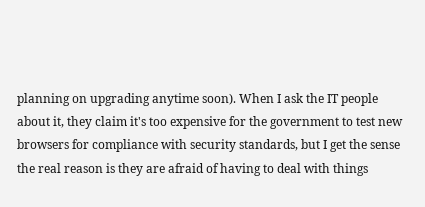planning on upgrading anytime soon). When I ask the IT people about it, they claim it's too expensive for the government to test new browsers for compliance with security standards, but I get the sense the real reason is they are afraid of having to deal with things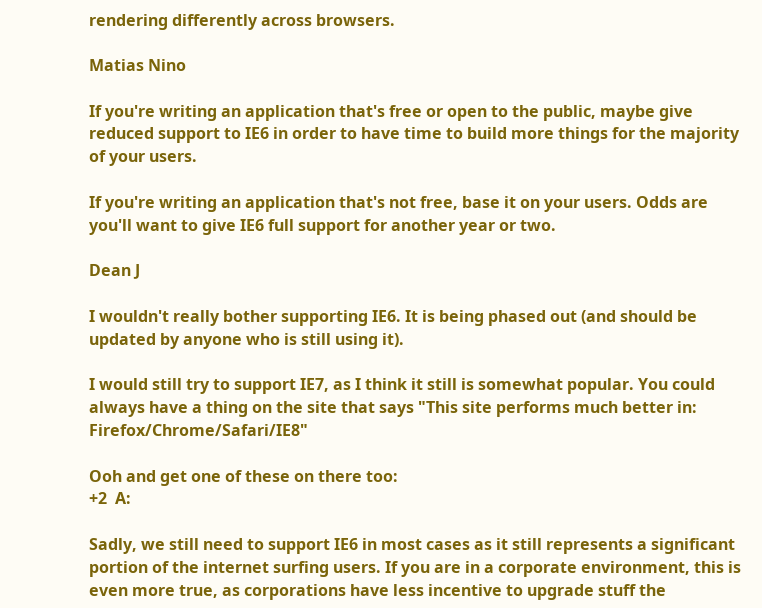rendering differently across browsers.

Matias Nino

If you're writing an application that's free or open to the public, maybe give reduced support to IE6 in order to have time to build more things for the majority of your users.

If you're writing an application that's not free, base it on your users. Odds are you'll want to give IE6 full support for another year or two.

Dean J

I wouldn't really bother supporting IE6. It is being phased out (and should be updated by anyone who is still using it).

I would still try to support IE7, as I think it still is somewhat popular. You could always have a thing on the site that says "This site performs much better in: Firefox/Chrome/Safari/IE8"

Ooh and get one of these on there too:
+2  A:

Sadly, we still need to support IE6 in most cases as it still represents a significant portion of the internet surfing users. If you are in a corporate environment, this is even more true, as corporations have less incentive to upgrade stuff the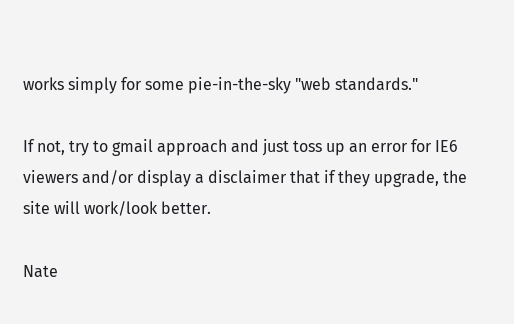works simply for some pie-in-the-sky "web standards."

If not, try to gmail approach and just toss up an error for IE6 viewers and/or display a disclaimer that if they upgrade, the site will work/look better.

Nate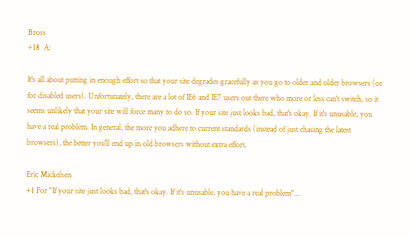Bross
+18  A:

It's all about putting in enough effort so that your site degrades gracefully as you go to older and older browsers (or for disabled users). Unfortunately, there are a lot of IE6 and IE7 users out there who more or less can't switch, so it seems unlikely that your site will force many to do so. If your site just looks bad, that's okay. If it's unusable, you have a real problem. In general, the more you adhere to current standards (instead of just chasing the latest browsers), the better you'll end up in old browsers without extra effort.

Eric Mickelsen
+1 For "If your site just looks bad, that's okay. If it's unusable, you have a real problem"...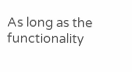As long as the functionality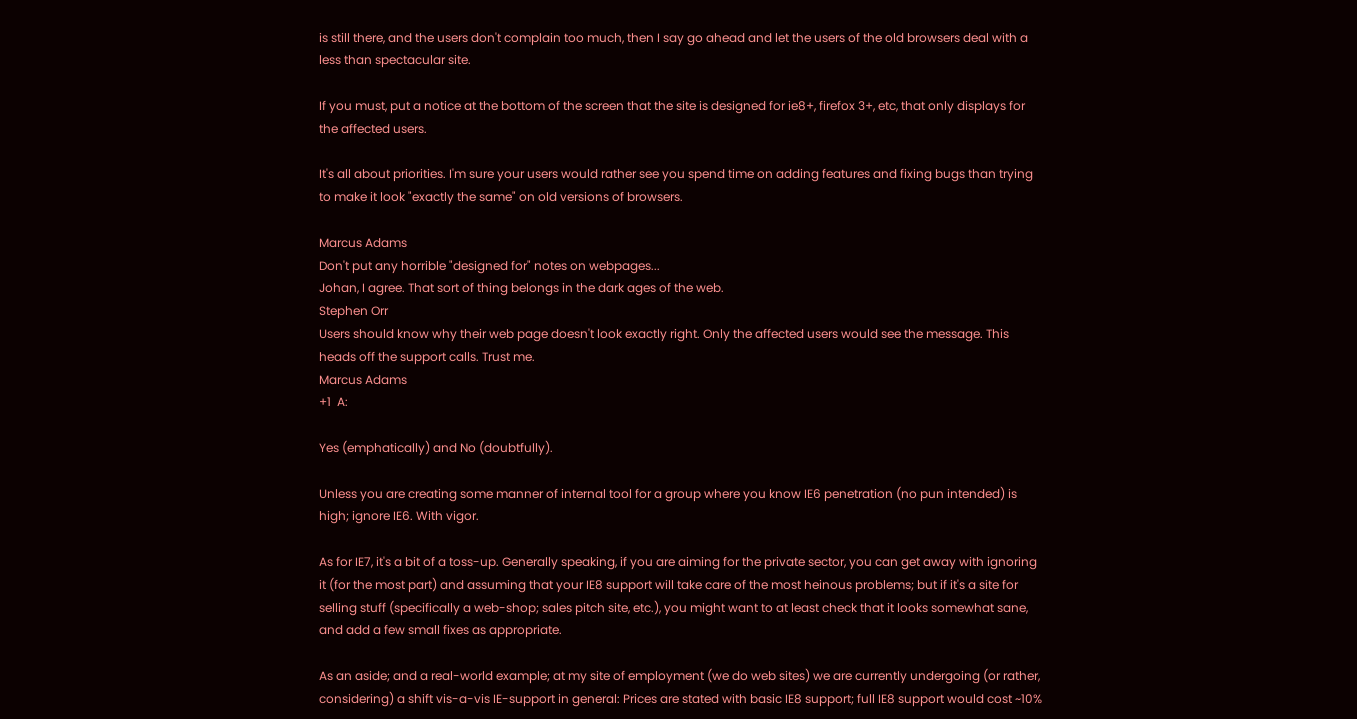is still there, and the users don't complain too much, then I say go ahead and let the users of the old browsers deal with a less than spectacular site.

If you must, put a notice at the bottom of the screen that the site is designed for ie8+, firefox 3+, etc, that only displays for the affected users.

It's all about priorities. I'm sure your users would rather see you spend time on adding features and fixing bugs than trying to make it look "exactly the same" on old versions of browsers.

Marcus Adams
Don't put any horrible "designed for" notes on webpages...
Johan, I agree. That sort of thing belongs in the dark ages of the web.
Stephen Orr
Users should know why their web page doesn't look exactly right. Only the affected users would see the message. This heads off the support calls. Trust me.
Marcus Adams
+1  A:

Yes (emphatically) and No (doubtfully).

Unless you are creating some manner of internal tool for a group where you know IE6 penetration (no pun intended) is high; ignore IE6. With vigor.

As for IE7, it's a bit of a toss-up. Generally speaking, if you are aiming for the private sector, you can get away with ignoring it (for the most part) and assuming that your IE8 support will take care of the most heinous problems; but if it's a site for selling stuff (specifically a web-shop; sales pitch site, etc.), you might want to at least check that it looks somewhat sane, and add a few small fixes as appropriate.

As an aside; and a real-world example; at my site of employment (we do web sites) we are currently undergoing (or rather, considering) a shift vis-a-vis IE-support in general: Prices are stated with basic IE8 support; full IE8 support would cost ~10%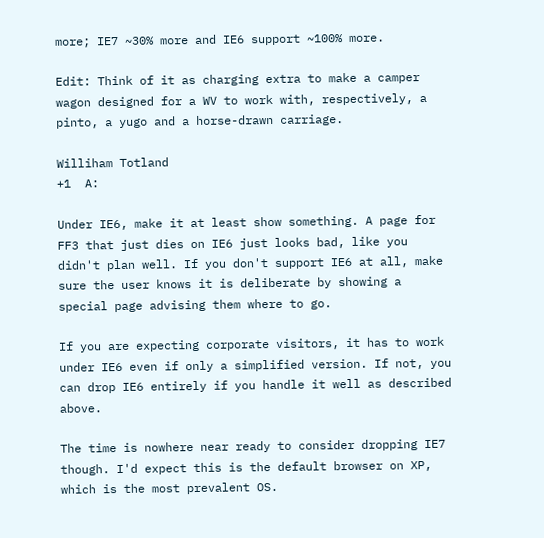more; IE7 ~30% more and IE6 support ~100% more.

Edit: Think of it as charging extra to make a camper wagon designed for a WV to work with, respectively, a pinto, a yugo and a horse-drawn carriage.

Williham Totland
+1  A:

Under IE6, make it at least show something. A page for FF3 that just dies on IE6 just looks bad, like you didn't plan well. If you don't support IE6 at all, make sure the user knows it is deliberate by showing a special page advising them where to go.

If you are expecting corporate visitors, it has to work under IE6 even if only a simplified version. If not, you can drop IE6 entirely if you handle it well as described above.

The time is nowhere near ready to consider dropping IE7 though. I'd expect this is the default browser on XP, which is the most prevalent OS.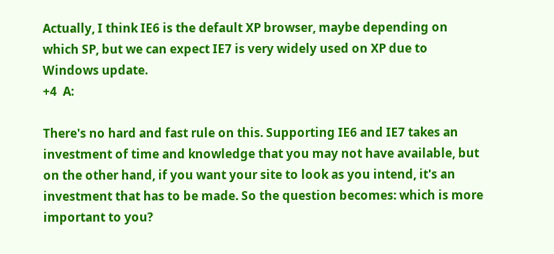Actually, I think IE6 is the default XP browser, maybe depending on which SP, but we can expect IE7 is very widely used on XP due to Windows update.
+4  A:

There's no hard and fast rule on this. Supporting IE6 and IE7 takes an investment of time and knowledge that you may not have available, but on the other hand, if you want your site to look as you intend, it's an investment that has to be made. So the question becomes: which is more important to you?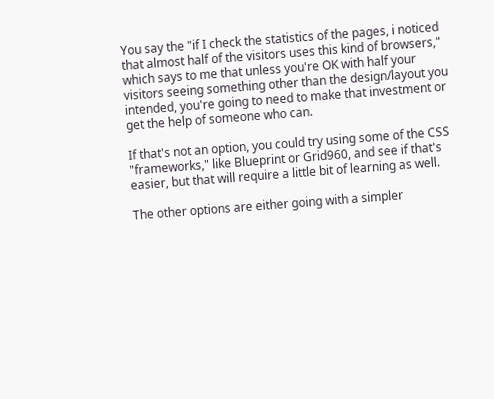You say the "if I check the statistics of the pages, i noticed that almost half of the visitors uses this kind of browsers," which says to me that unless you're OK with half your visitors seeing something other than the design/layout you intended, you're going to need to make that investment or get the help of someone who can.

If that's not an option, you could try using some of the CSS "frameworks," like Blueprint or Grid960, and see if that's easier, but that will require a little bit of learning as well.

The other options are either going with a simpler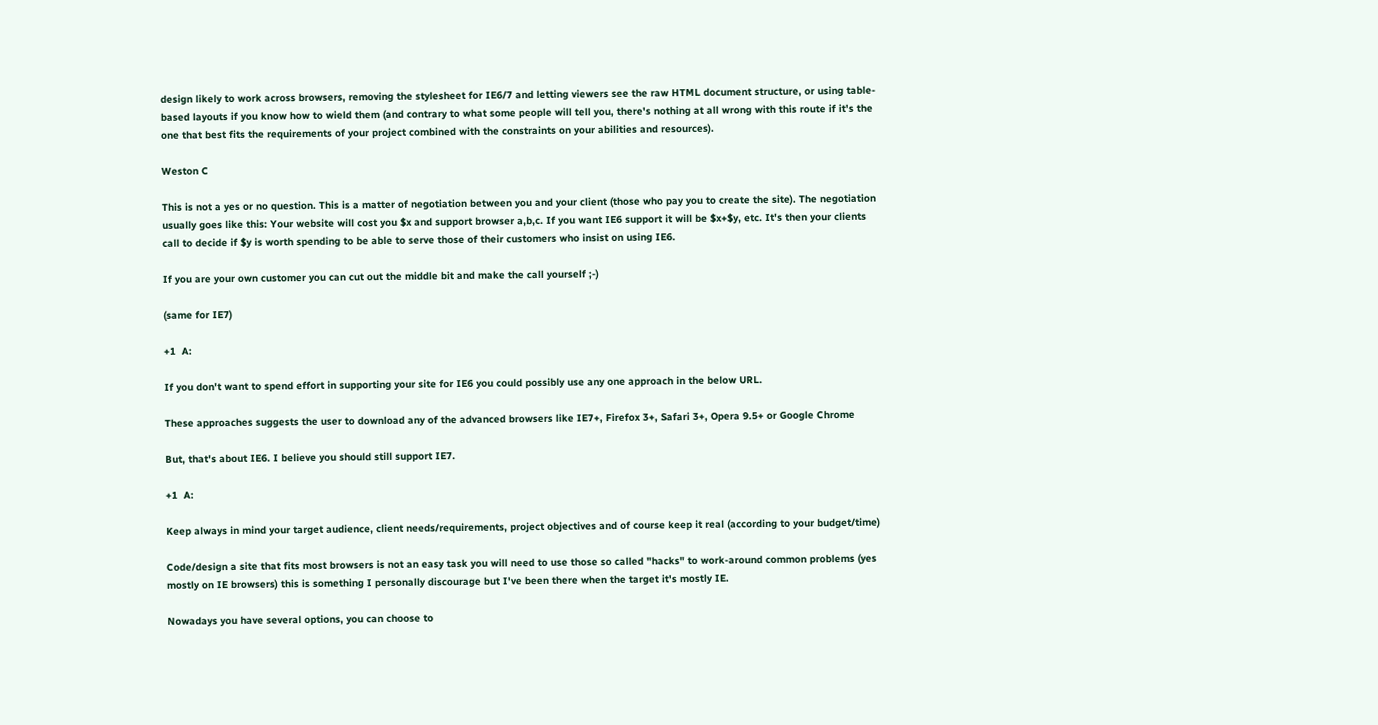design likely to work across browsers, removing the stylesheet for IE6/7 and letting viewers see the raw HTML document structure, or using table-based layouts if you know how to wield them (and contrary to what some people will tell you, there's nothing at all wrong with this route if it's the one that best fits the requirements of your project combined with the constraints on your abilities and resources).

Weston C

This is not a yes or no question. This is a matter of negotiation between you and your client (those who pay you to create the site). The negotiation usually goes like this: Your website will cost you $x and support browser a,b,c. If you want IE6 support it will be $x+$y, etc. It's then your clients call to decide if $y is worth spending to be able to serve those of their customers who insist on using IE6.

If you are your own customer you can cut out the middle bit and make the call yourself ;-)

(same for IE7)

+1  A:

If you don't want to spend effort in supporting your site for IE6 you could possibly use any one approach in the below URL.

These approaches suggests the user to download any of the advanced browsers like IE7+, Firefox 3+, Safari 3+, Opera 9.5+ or Google Chrome

But, that's about IE6. I believe you should still support IE7.

+1  A:

Keep always in mind your target audience, client needs/requirements, project objectives and of course keep it real (according to your budget/time)

Code/design a site that fits most browsers is not an easy task you will need to use those so called "hacks" to work-around common problems (yes mostly on IE browsers) this is something I personally discourage but I've been there when the target it's mostly IE.

Nowadays you have several options, you can choose to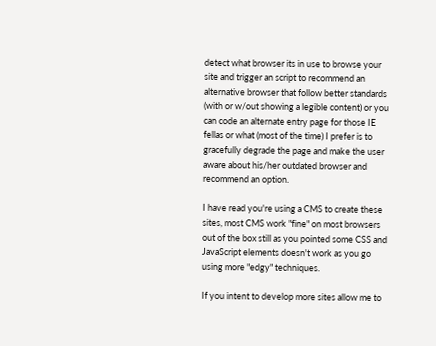detect what browser its in use to browse your site and trigger an script to recommend an alternative browser that follow better standards (with or w/out showing a legible content) or you can code an alternate entry page for those IE fellas or what (most of the time) I prefer is to gracefully degrade the page and make the user aware about his/her outdated browser and recommend an option.

I have read you're using a CMS to create these sites, most CMS work "fine" on most browsers out of the box still as you pointed some CSS and JavaScript elements doesn't work as you go using more "edgy" techniques.

If you intent to develop more sites allow me to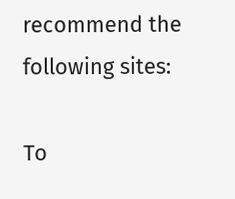recommend the following sites:

To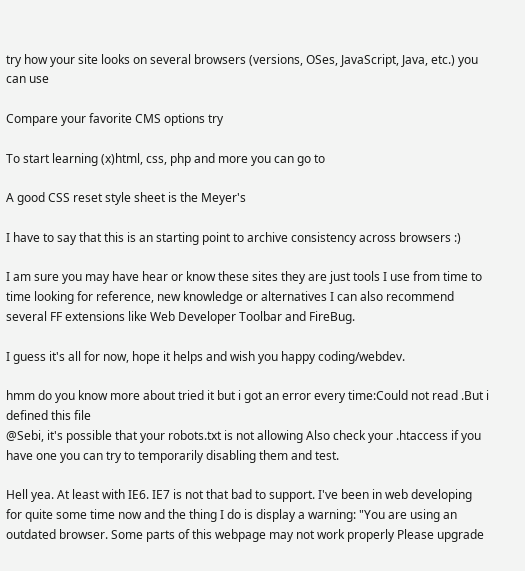try how your site looks on several browsers (versions, OSes, JavaScript, Java, etc.) you can use

Compare your favorite CMS options try

To start learning (x)html, css, php and more you can go to

A good CSS reset style sheet is the Meyer's

I have to say that this is an starting point to archive consistency across browsers :)

I am sure you may have hear or know these sites they are just tools I use from time to time looking for reference, new knowledge or alternatives I can also recommend several FF extensions like Web Developer Toolbar and FireBug.

I guess it's all for now, hope it helps and wish you happy coding/webdev.

hmm do you know more about tried it but i got an error every time:Could not read .But i defined this file
@Sebi, it's possible that your robots.txt is not allowing Also check your .htaccess if you have one you can try to temporarily disabling them and test.

Hell yea. At least with IE6. IE7 is not that bad to support. I've been in web developing for quite some time now and the thing I do is display a warning: "You are using an outdated browser. Some parts of this webpage may not work properly Please upgrade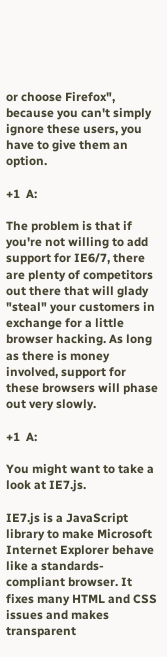or choose Firefox", because you can't simply ignore these users, you have to give them an option.

+1  A:

The problem is that if you're not willing to add support for IE6/7, there are plenty of competitors out there that will glady "steal" your customers in exchange for a little browser hacking. As long as there is money involved, support for these browsers will phase out very slowly.

+1  A:

You might want to take a look at IE7.js.

IE7.js is a JavaScript library to make Microsoft Internet Explorer behave like a standards-compliant browser. It fixes many HTML and CSS issues and makes transparent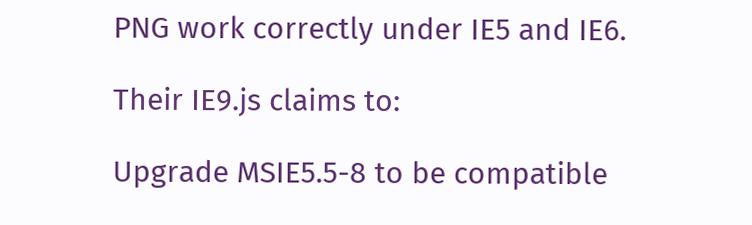PNG work correctly under IE5 and IE6.

Their IE9.js claims to:

Upgrade MSIE5.5-8 to be compatible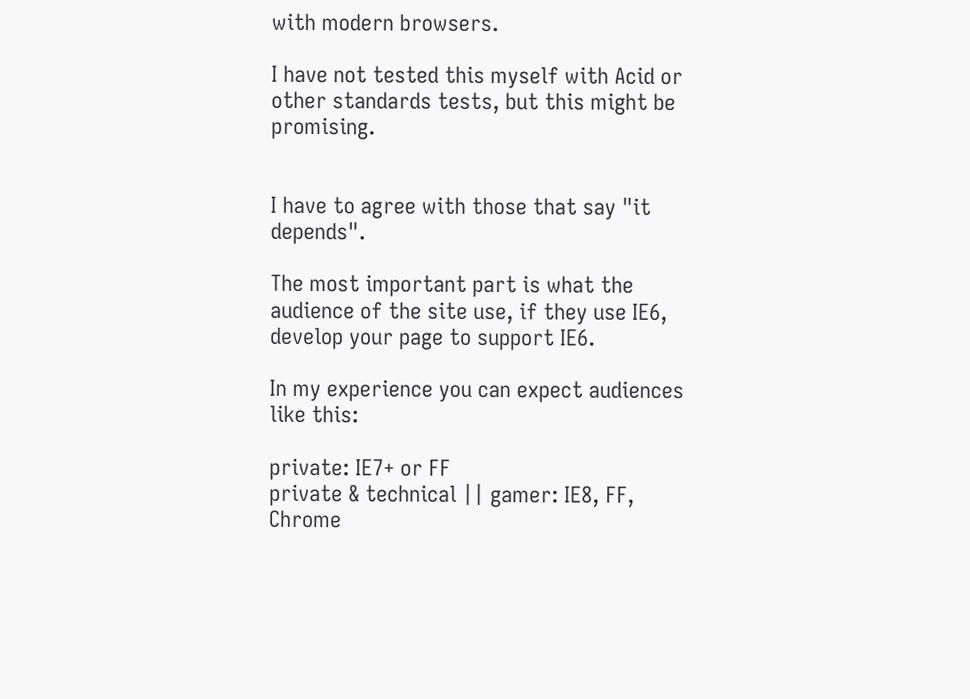with modern browsers.

I have not tested this myself with Acid or other standards tests, but this might be promising.


I have to agree with those that say "it depends".

The most important part is what the audience of the site use, if they use IE6, develop your page to support IE6.

In my experience you can expect audiences like this:

private: IE7+ or FF
private & technical || gamer: IE8, FF, Chrome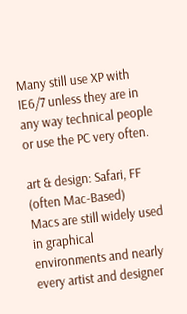Many still use XP with IE6/7 unless they are in any way technical people or use the PC very often.

art & design: Safari, FF (often Mac-Based)
Macs are still widely used in graphical environments and nearly every artist and designer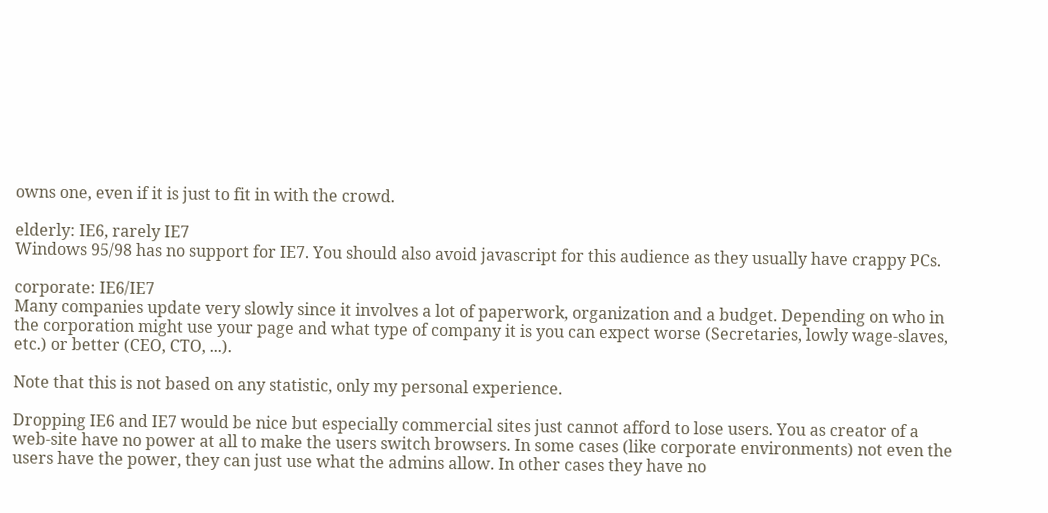owns one, even if it is just to fit in with the crowd.

elderly: IE6, rarely IE7
Windows 95/98 has no support for IE7. You should also avoid javascript for this audience as they usually have crappy PCs.

corporate: IE6/IE7
Many companies update very slowly since it involves a lot of paperwork, organization and a budget. Depending on who in the corporation might use your page and what type of company it is you can expect worse (Secretaries, lowly wage-slaves, etc.) or better (CEO, CTO, ...).

Note that this is not based on any statistic, only my personal experience.

Dropping IE6 and IE7 would be nice but especially commercial sites just cannot afford to lose users. You as creator of a web-site have no power at all to make the users switch browsers. In some cases (like corporate environments) not even the users have the power, they can just use what the admins allow. In other cases they have no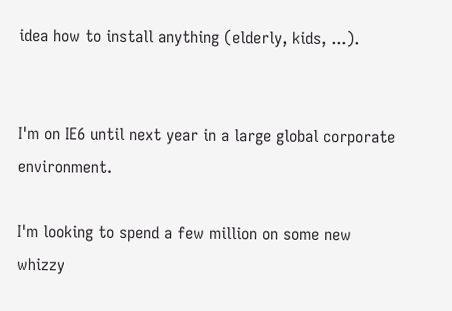idea how to install anything (elderly, kids, ...).


I'm on IE6 until next year in a large global corporate environment.

I'm looking to spend a few million on some new whizzy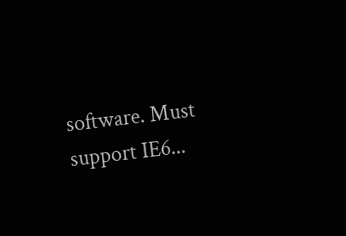software. Must support IE6...